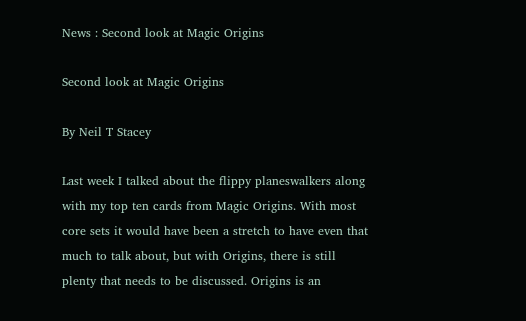News : Second look at Magic Origins

Second look at Magic Origins

By Neil T Stacey

Last week I talked about the flippy planeswalkers along with my top ten cards from Magic Origins. With most core sets it would have been a stretch to have even that much to talk about, but with Origins, there is still plenty that needs to be discussed. Origins is an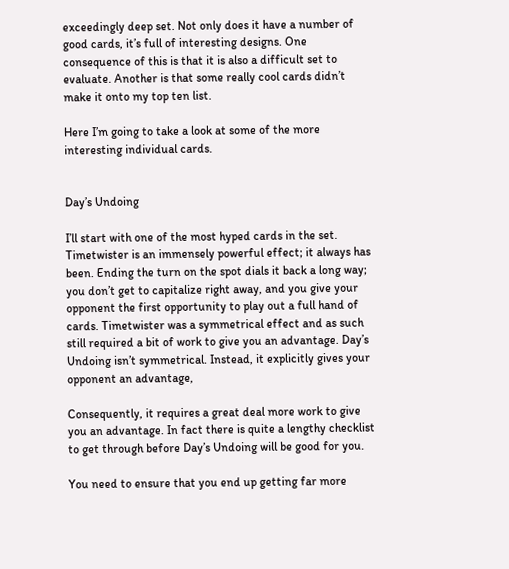exceedingly deep set. Not only does it have a number of good cards, it’s full of interesting designs. One consequence of this is that it is also a difficult set to evaluate. Another is that some really cool cards didn’t make it onto my top ten list.

Here I’m going to take a look at some of the more interesting individual cards.


Day’s Undoing

I’ll start with one of the most hyped cards in the set. Timetwister is an immensely powerful effect; it always has been. Ending the turn on the spot dials it back a long way; you don’t get to capitalize right away, and you give your opponent the first opportunity to play out a full hand of cards. Timetwister was a symmetrical effect and as such still required a bit of work to give you an advantage. Day’s Undoing isn’t symmetrical. Instead, it explicitly gives your opponent an advantage,

Consequently, it requires a great deal more work to give you an advantage. In fact there is quite a lengthy checklist to get through before Day’s Undoing will be good for you.

You need to ensure that you end up getting far more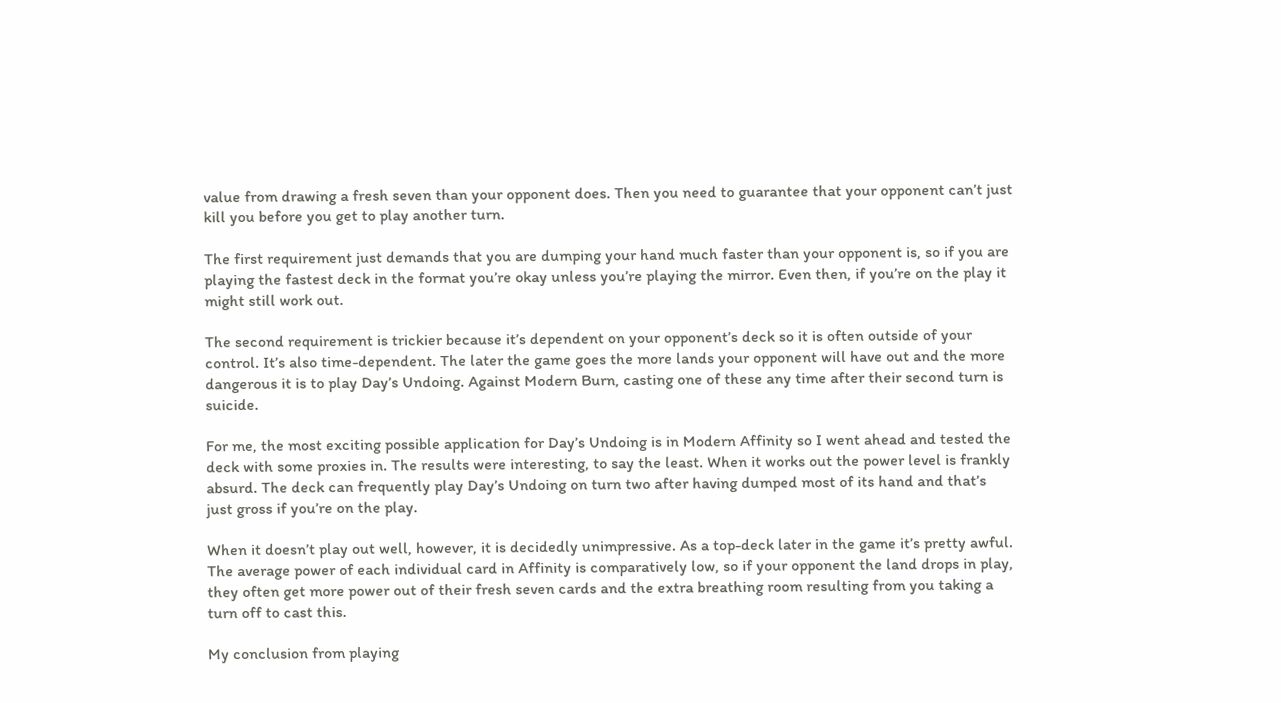value from drawing a fresh seven than your opponent does. Then you need to guarantee that your opponent can’t just kill you before you get to play another turn.

The first requirement just demands that you are dumping your hand much faster than your opponent is, so if you are playing the fastest deck in the format you’re okay unless you’re playing the mirror. Even then, if you’re on the play it might still work out.

The second requirement is trickier because it’s dependent on your opponent’s deck so it is often outside of your control. It’s also time-dependent. The later the game goes the more lands your opponent will have out and the more dangerous it is to play Day’s Undoing. Against Modern Burn, casting one of these any time after their second turn is suicide.

For me, the most exciting possible application for Day’s Undoing is in Modern Affinity so I went ahead and tested the deck with some proxies in. The results were interesting, to say the least. When it works out the power level is frankly absurd. The deck can frequently play Day’s Undoing on turn two after having dumped most of its hand and that’s just gross if you’re on the play.

When it doesn’t play out well, however, it is decidedly unimpressive. As a top-deck later in the game it’s pretty awful. The average power of each individual card in Affinity is comparatively low, so if your opponent the land drops in play, they often get more power out of their fresh seven cards and the extra breathing room resulting from you taking a turn off to cast this.

My conclusion from playing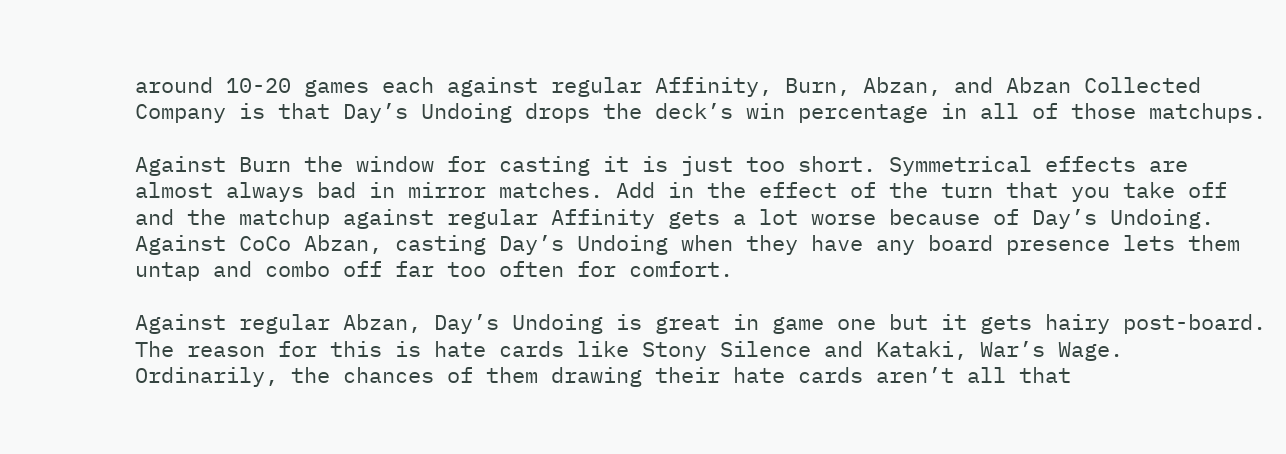around 10-20 games each against regular Affinity, Burn, Abzan, and Abzan Collected Company is that Day’s Undoing drops the deck’s win percentage in all of those matchups.

Against Burn the window for casting it is just too short. Symmetrical effects are almost always bad in mirror matches. Add in the effect of the turn that you take off and the matchup against regular Affinity gets a lot worse because of Day’s Undoing. Against CoCo Abzan, casting Day’s Undoing when they have any board presence lets them untap and combo off far too often for comfort.

Against regular Abzan, Day’s Undoing is great in game one but it gets hairy post-board. The reason for this is hate cards like Stony Silence and Kataki, War’s Wage. Ordinarily, the chances of them drawing their hate cards aren’t all that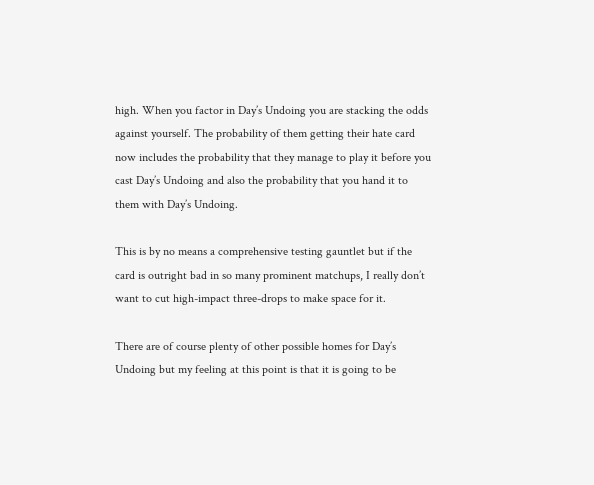high. When you factor in Day’s Undoing you are stacking the odds against yourself. The probability of them getting their hate card now includes the probability that they manage to play it before you cast Day’s Undoing and also the probability that you hand it to them with Day’s Undoing.

This is by no means a comprehensive testing gauntlet but if the card is outright bad in so many prominent matchups, I really don’t want to cut high-impact three-drops to make space for it.

There are of course plenty of other possible homes for Day’s Undoing but my feeling at this point is that it is going to be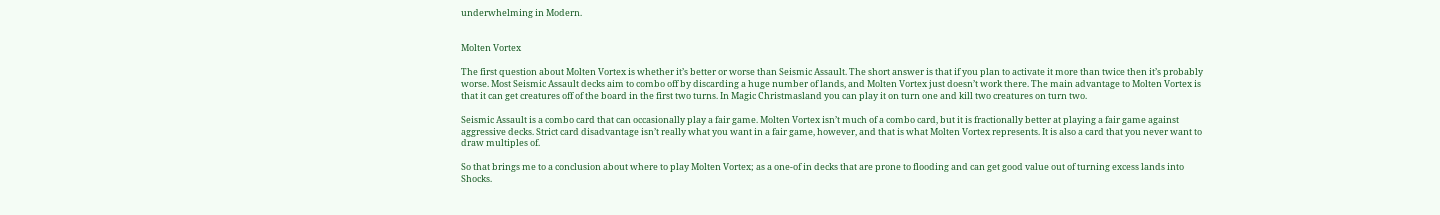underwhelming in Modern.


Molten Vortex

The first question about Molten Vortex is whether it’s better or worse than Seismic Assault. The short answer is that if you plan to activate it more than twice then it’s probably worse. Most Seismic Assault decks aim to combo off by discarding a huge number of lands, and Molten Vortex just doesn’t work there. The main advantage to Molten Vortex is that it can get creatures off of the board in the first two turns. In Magic Christmasland you can play it on turn one and kill two creatures on turn two.

Seismic Assault is a combo card that can occasionally play a fair game. Molten Vortex isn’t much of a combo card, but it is fractionally better at playing a fair game against aggressive decks. Strict card disadvantage isn’t really what you want in a fair game, however, and that is what Molten Vortex represents. It is also a card that you never want to draw multiples of.

So that brings me to a conclusion about where to play Molten Vortex; as a one-of in decks that are prone to flooding and can get good value out of turning excess lands into Shocks.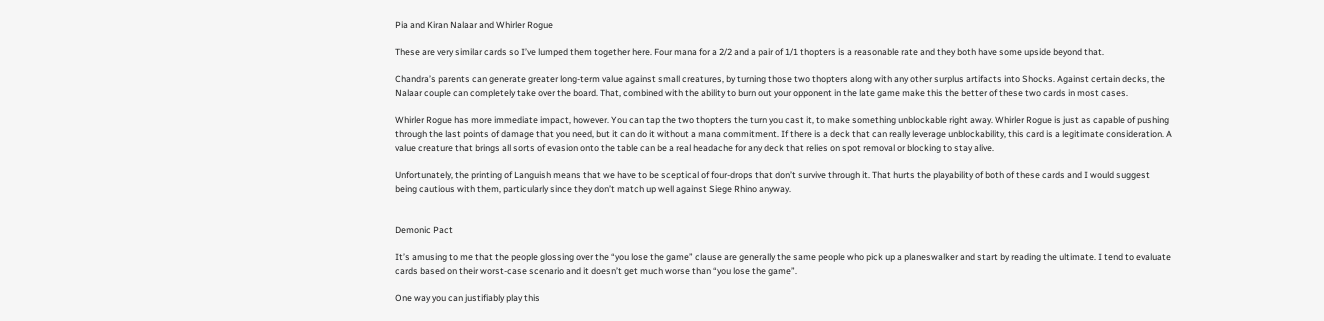Pia and Kiran Nalaar and Whirler Rogue

These are very similar cards so I’ve lumped them together here. Four mana for a 2/2 and a pair of 1/1 thopters is a reasonable rate and they both have some upside beyond that.

Chandra’s parents can generate greater long-term value against small creatures, by turning those two thopters along with any other surplus artifacts into Shocks. Against certain decks, the Nalaar couple can completely take over the board. That, combined with the ability to burn out your opponent in the late game make this the better of these two cards in most cases.

Whirler Rogue has more immediate impact, however. You can tap the two thopters the turn you cast it, to make something unblockable right away. Whirler Rogue is just as capable of pushing through the last points of damage that you need, but it can do it without a mana commitment. If there is a deck that can really leverage unblockability, this card is a legitimate consideration. A value creature that brings all sorts of evasion onto the table can be a real headache for any deck that relies on spot removal or blocking to stay alive.

Unfortunately, the printing of Languish means that we have to be sceptical of four-drops that don’t survive through it. That hurts the playability of both of these cards and I would suggest being cautious with them, particularly since they don’t match up well against Siege Rhino anyway.


Demonic Pact

It’s amusing to me that the people glossing over the “you lose the game” clause are generally the same people who pick up a planeswalker and start by reading the ultimate. I tend to evaluate cards based on their worst-case scenario and it doesn’t get much worse than “you lose the game”.

One way you can justifiably play this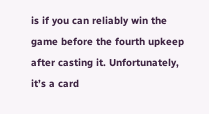is if you can reliably win the game before the fourth upkeep after casting it. Unfortunately, it’s a card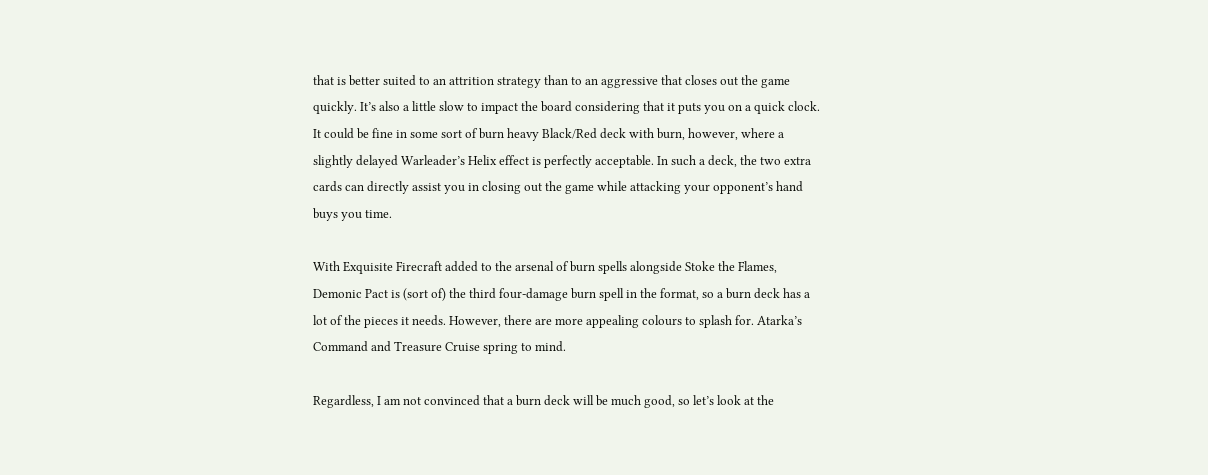that is better suited to an attrition strategy than to an aggressive that closes out the game quickly. It’s also a little slow to impact the board considering that it puts you on a quick clock. It could be fine in some sort of burn heavy Black/Red deck with burn, however, where a slightly delayed Warleader’s Helix effect is perfectly acceptable. In such a deck, the two extra cards can directly assist you in closing out the game while attacking your opponent’s hand buys you time.

With Exquisite Firecraft added to the arsenal of burn spells alongside Stoke the Flames, Demonic Pact is (sort of) the third four-damage burn spell in the format, so a burn deck has a lot of the pieces it needs. However, there are more appealing colours to splash for. Atarka’s Command and Treasure Cruise spring to mind.

Regardless, I am not convinced that a burn deck will be much good, so let’s look at the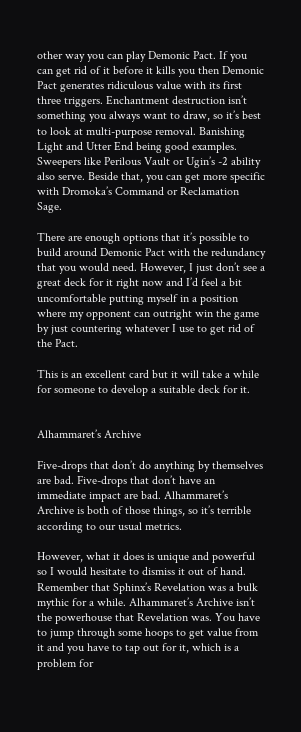other way you can play Demonic Pact. If you can get rid of it before it kills you then Demonic Pact generates ridiculous value with its first three triggers. Enchantment destruction isn’t something you always want to draw, so it’s best to look at multi-purpose removal. Banishing Light and Utter End being good examples. Sweepers like Perilous Vault or Ugin’s -2 ability also serve. Beside that, you can get more specific with Dromoka’s Command or Reclamation Sage.

There are enough options that it’s possible to build around Demonic Pact with the redundancy that you would need. However, I just don’t see a great deck for it right now and I’d feel a bit uncomfortable putting myself in a position where my opponent can outright win the game by just countering whatever I use to get rid of the Pact.

This is an excellent card but it will take a while for someone to develop a suitable deck for it.


Alhammaret’s Archive

Five-drops that don’t do anything by themselves are bad. Five-drops that don’t have an immediate impact are bad. Alhammaret’s Archive is both of those things, so it’s terrible according to our usual metrics.

However, what it does is unique and powerful so I would hesitate to dismiss it out of hand. Remember that Sphinx’s Revelation was a bulk mythic for a while. Alhammaret’s Archive isn’t the powerhouse that Revelation was. You have to jump through some hoops to get value from it and you have to tap out for it, which is a problem for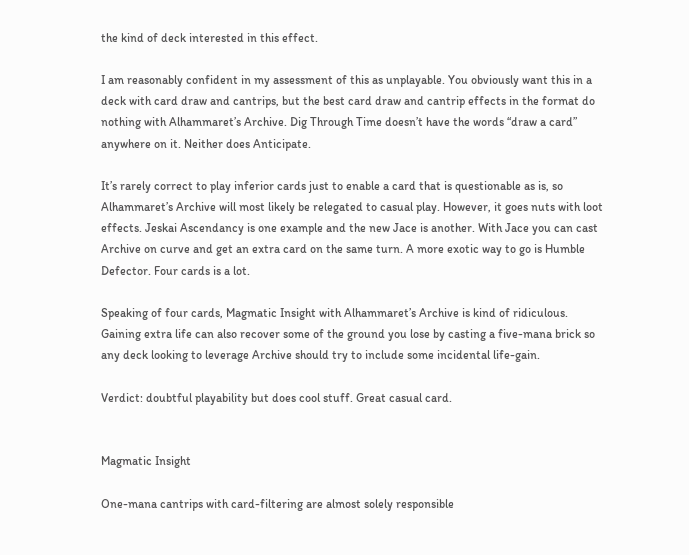the kind of deck interested in this effect.

I am reasonably confident in my assessment of this as unplayable. You obviously want this in a deck with card draw and cantrips, but the best card draw and cantrip effects in the format do nothing with Alhammaret’s Archive. Dig Through Time doesn’t have the words “draw a card” anywhere on it. Neither does Anticipate.

It’s rarely correct to play inferior cards just to enable a card that is questionable as is, so Alhammaret’s Archive will most likely be relegated to casual play. However, it goes nuts with loot effects. Jeskai Ascendancy is one example and the new Jace is another. With Jace you can cast Archive on curve and get an extra card on the same turn. A more exotic way to go is Humble Defector. Four cards is a lot.

Speaking of four cards, Magmatic Insight with Alhammaret’s Archive is kind of ridiculous. Gaining extra life can also recover some of the ground you lose by casting a five-mana brick so any deck looking to leverage Archive should try to include some incidental life-gain.

Verdict: doubtful playability but does cool stuff. Great casual card.


Magmatic Insight

One-mana cantrips with card-filtering are almost solely responsible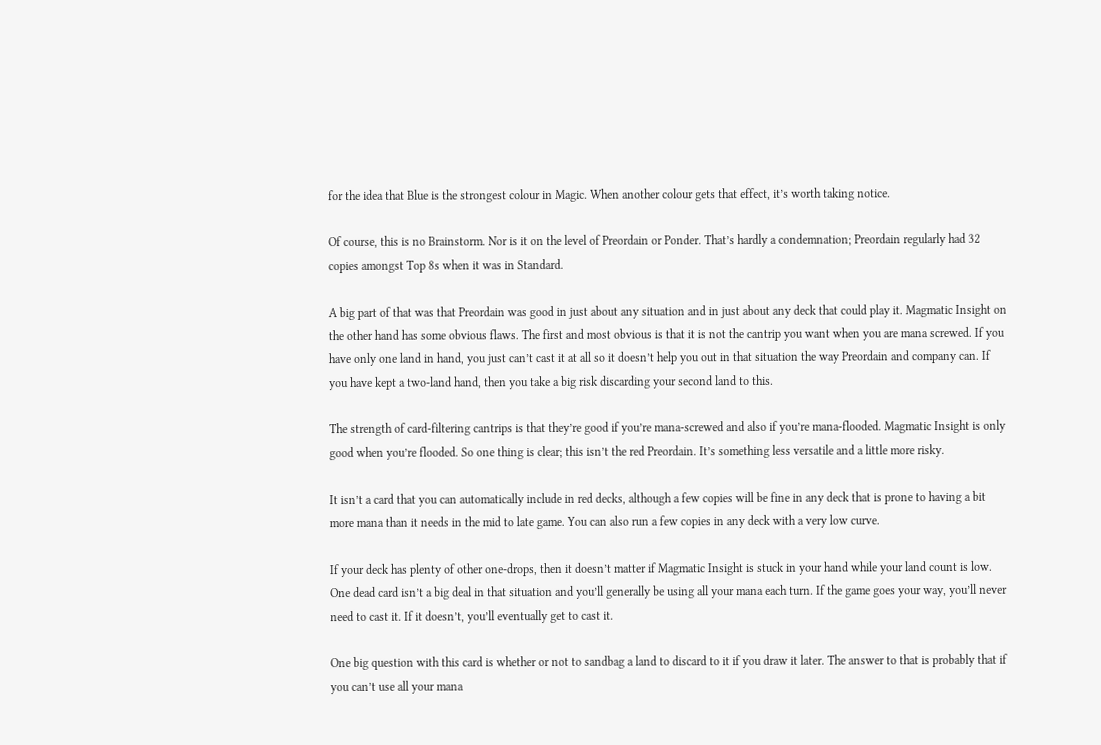for the idea that Blue is the strongest colour in Magic. When another colour gets that effect, it’s worth taking notice.

Of course, this is no Brainstorm. Nor is it on the level of Preordain or Ponder. That’s hardly a condemnation; Preordain regularly had 32 copies amongst Top 8s when it was in Standard.

A big part of that was that Preordain was good in just about any situation and in just about any deck that could play it. Magmatic Insight on the other hand has some obvious flaws. The first and most obvious is that it is not the cantrip you want when you are mana screwed. If you have only one land in hand, you just can’t cast it at all so it doesn’t help you out in that situation the way Preordain and company can. If you have kept a two-land hand, then you take a big risk discarding your second land to this.

The strength of card-filtering cantrips is that they’re good if you’re mana-screwed and also if you’re mana-flooded. Magmatic Insight is only good when you’re flooded. So one thing is clear; this isn’t the red Preordain. It’s something less versatile and a little more risky.

It isn’t a card that you can automatically include in red decks, although a few copies will be fine in any deck that is prone to having a bit more mana than it needs in the mid to late game. You can also run a few copies in any deck with a very low curve.

If your deck has plenty of other one-drops, then it doesn’t matter if Magmatic Insight is stuck in your hand while your land count is low. One dead card isn’t a big deal in that situation and you’ll generally be using all your mana each turn. If the game goes your way, you’ll never need to cast it. If it doesn’t, you’ll eventually get to cast it.

One big question with this card is whether or not to sandbag a land to discard to it if you draw it later. The answer to that is probably that if you can’t use all your mana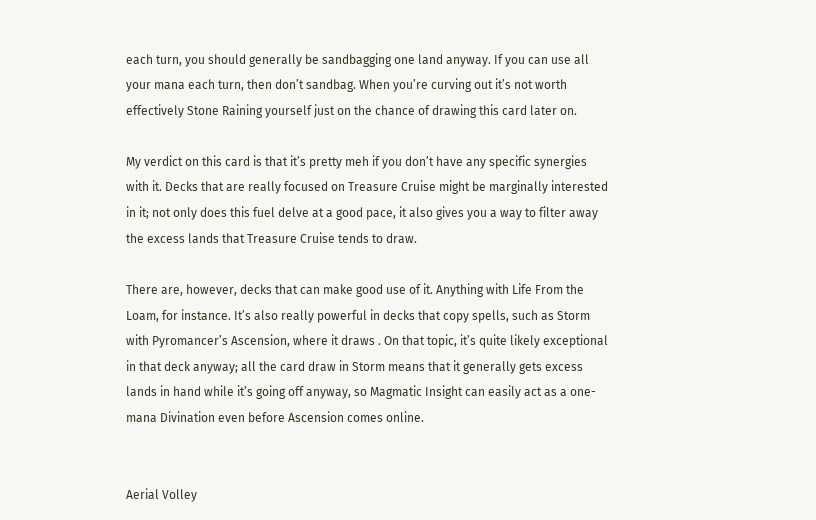each turn, you should generally be sandbagging one land anyway. If you can use all your mana each turn, then don’t sandbag. When you’re curving out it’s not worth effectively Stone Raining yourself just on the chance of drawing this card later on.

My verdict on this card is that it’s pretty meh if you don’t have any specific synergies with it. Decks that are really focused on Treasure Cruise might be marginally interested in it; not only does this fuel delve at a good pace, it also gives you a way to filter away the excess lands that Treasure Cruise tends to draw.

There are, however, decks that can make good use of it. Anything with Life From the Loam, for instance. It’s also really powerful in decks that copy spells, such as Storm with Pyromancer’s Ascension, where it draws . On that topic, it’s quite likely exceptional in that deck anyway; all the card draw in Storm means that it generally gets excess lands in hand while it’s going off anyway, so Magmatic Insight can easily act as a one-mana Divination even before Ascension comes online.


Aerial Volley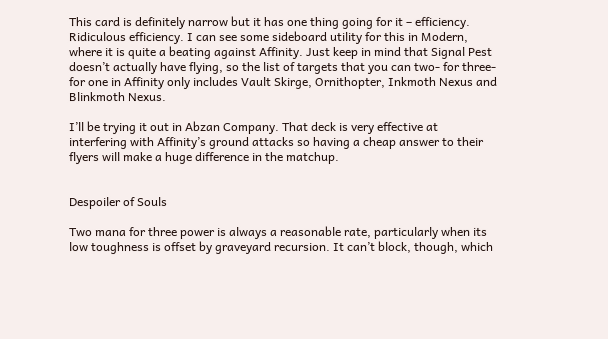This card is definitely narrow but it has one thing going for it – efficiency. Ridiculous efficiency. I can see some sideboard utility for this in Modern, where it is quite a beating against Affinity. Just keep in mind that Signal Pest doesn’t actually have flying, so the list of targets that you can two- for three-for one in Affinity only includes Vault Skirge, Ornithopter, Inkmoth Nexus and Blinkmoth Nexus.

I’ll be trying it out in Abzan Company. That deck is very effective at interfering with Affinity’s ground attacks so having a cheap answer to their flyers will make a huge difference in the matchup.


Despoiler of Souls

Two mana for three power is always a reasonable rate, particularly when its low toughness is offset by graveyard recursion. It can’t block, though, which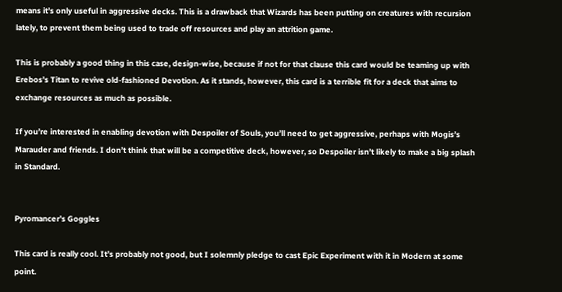means it’s only useful in aggressive decks. This is a drawback that Wizards has been putting on creatures with recursion lately, to prevent them being used to trade off resources and play an attrition game.

This is probably a good thing in this case, design-wise, because if not for that clause this card would be teaming up with Erebos’s Titan to revive old-fashioned Devotion. As it stands, however, this card is a terrible fit for a deck that aims to exchange resources as much as possible.

If you’re interested in enabling devotion with Despoiler of Souls, you’ll need to get aggressive, perhaps with Mogis’s Marauder and friends. I don’t think that will be a competitive deck, however, so Despoiler isn’t likely to make a big splash in Standard.


Pyromancer’s Goggles

This card is really cool. It’s probably not good, but I solemnly pledge to cast Epic Experiment with it in Modern at some point.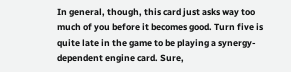In general, though, this card just asks way too much of you before it becomes good. Turn five is quite late in the game to be playing a synergy-dependent engine card. Sure,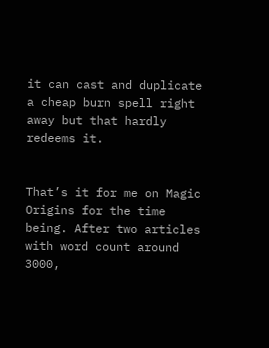it can cast and duplicate a cheap burn spell right away but that hardly redeems it.


That’s it for me on Magic Origins for the time being. After two articles with word count around 3000,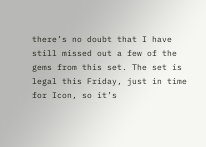there’s no doubt that I have still missed out a few of the gems from this set. The set is legal this Friday, just in time for Icon, so it’s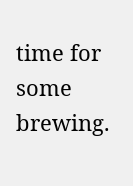time for some brewing.